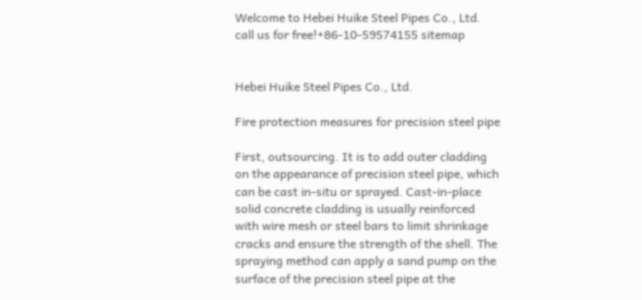Welcome to Hebei Huike Steel Pipes Co., Ltd. call us for free!+86-10-59574155 sitemap


Hebei Huike Steel Pipes Co., Ltd.

Fire protection measures for precision steel pipe

First, outsourcing. It is to add outer cladding on the appearance of precision steel pipe, which can be cast in-situ or sprayed. Cast-in-place solid concrete cladding is usually reinforced with wire mesh or steel bars to limit shrinkage cracks and ensure the strength of the shell. The spraying method can apply a sand pump on the surface of the precision steel pipe at the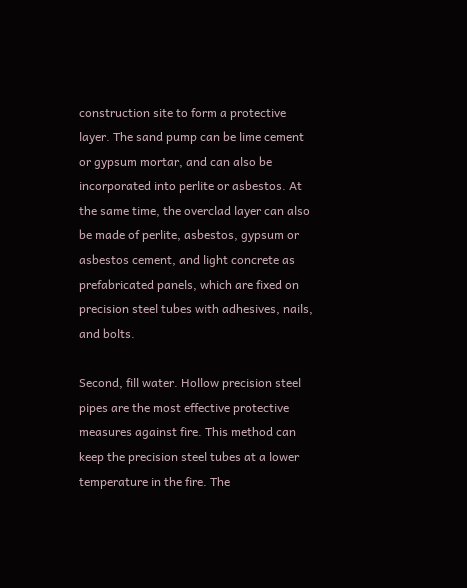construction site to form a protective layer. The sand pump can be lime cement or gypsum mortar, and can also be incorporated into perlite or asbestos. At the same time, the overclad layer can also be made of perlite, asbestos, gypsum or asbestos cement, and light concrete as prefabricated panels, which are fixed on precision steel tubes with adhesives, nails, and bolts.

Second, fill water. Hollow precision steel pipes are the most effective protective measures against fire. This method can keep the precision steel tubes at a lower temperature in the fire. The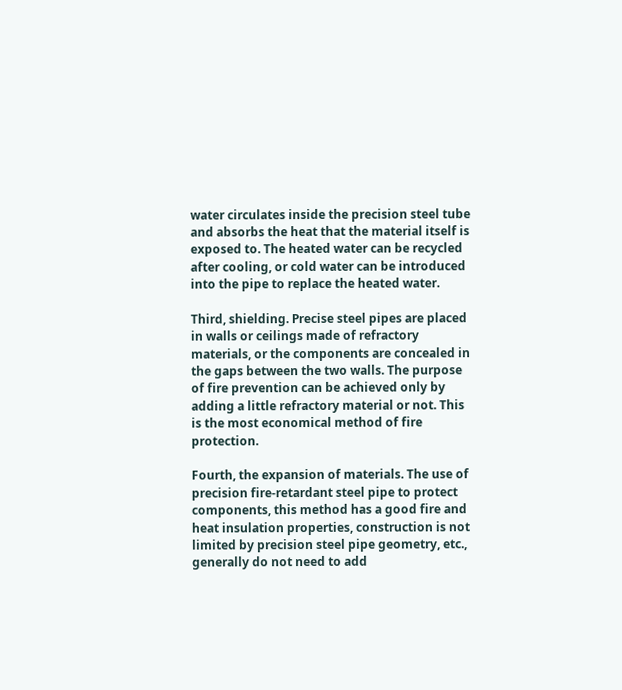water circulates inside the precision steel tube and absorbs the heat that the material itself is exposed to. The heated water can be recycled after cooling, or cold water can be introduced into the pipe to replace the heated water.

Third, shielding. Precise steel pipes are placed in walls or ceilings made of refractory materials, or the components are concealed in the gaps between the two walls. The purpose of fire prevention can be achieved only by adding a little refractory material or not. This is the most economical method of fire protection.

Fourth, the expansion of materials. The use of precision fire-retardant steel pipe to protect components, this method has a good fire and heat insulation properties, construction is not limited by precision steel pipe geometry, etc., generally do not need to add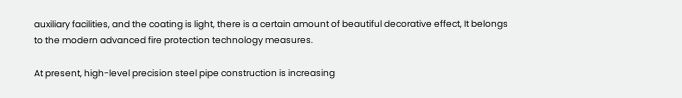auxiliary facilities, and the coating is light, there is a certain amount of beautiful decorative effect, It belongs to the modern advanced fire protection technology measures.

At present, high-level precision steel pipe construction is increasing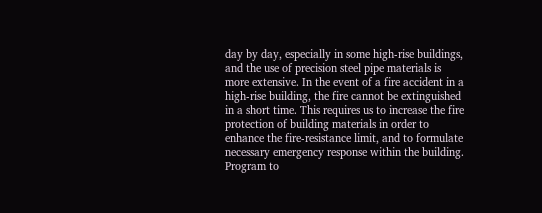day by day, especially in some high-rise buildings, and the use of precision steel pipe materials is more extensive. In the event of a fire accident in a high-rise building, the fire cannot be extinguished in a short time. This requires us to increase the fire protection of building materials in order to enhance the fire-resistance limit, and to formulate necessary emergency response within the building. Program to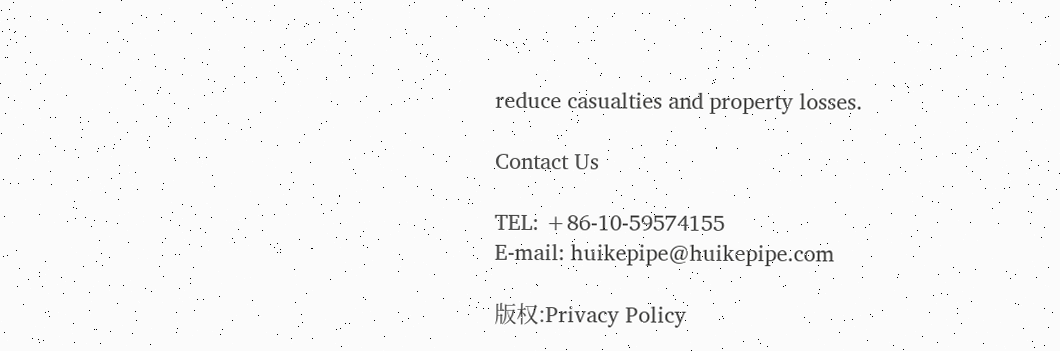reduce casualties and property losses.

Contact Us

TEL: +86-10-59574155
E-mail: huikepipe@huikepipe.com

版权:Privacy Policy